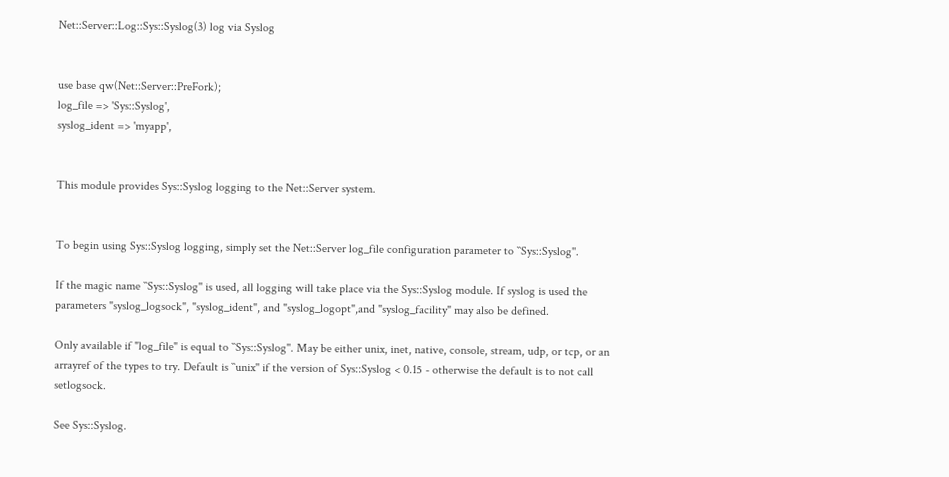Net::Server::Log::Sys::Syslog(3) log via Syslog


use base qw(Net::Server::PreFork);
log_file => 'Sys::Syslog',
syslog_ident => 'myapp',


This module provides Sys::Syslog logging to the Net::Server system.


To begin using Sys::Syslog logging, simply set the Net::Server log_file configuration parameter to ``Sys::Syslog''.

If the magic name ``Sys::Syslog'' is used, all logging will take place via the Sys::Syslog module. If syslog is used the parameters "syslog_logsock", "syslog_ident", and "syslog_logopt",and "syslog_facility" may also be defined.

Only available if "log_file" is equal to ``Sys::Syslog''. May be either unix, inet, native, console, stream, udp, or tcp, or an arrayref of the types to try. Default is ``unix'' if the version of Sys::Syslog < 0.15 - otherwise the default is to not call setlogsock.

See Sys::Syslog.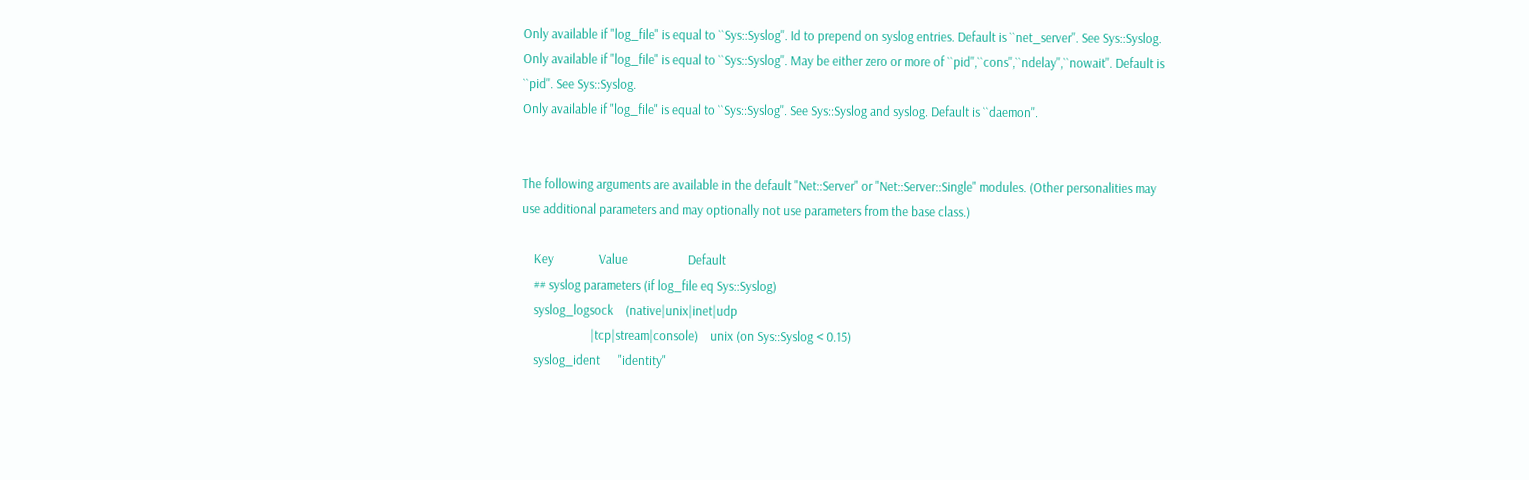Only available if "log_file" is equal to ``Sys::Syslog''. Id to prepend on syslog entries. Default is ``net_server''. See Sys::Syslog.
Only available if "log_file" is equal to ``Sys::Syslog''. May be either zero or more of ``pid'',``cons'',``ndelay'',``nowait''. Default is ``pid''. See Sys::Syslog.
Only available if "log_file" is equal to ``Sys::Syslog''. See Sys::Syslog and syslog. Default is ``daemon''.


The following arguments are available in the default "Net::Server" or "Net::Server::Single" modules. (Other personalities may use additional parameters and may optionally not use parameters from the base class.)

    Key               Value                    Default
    ## syslog parameters (if log_file eq Sys::Syslog)
    syslog_logsock    (native|unix|inet|udp
                       |tcp|stream|console)    unix (on Sys::Syslog < 0.15)
    syslog_ident      "identity"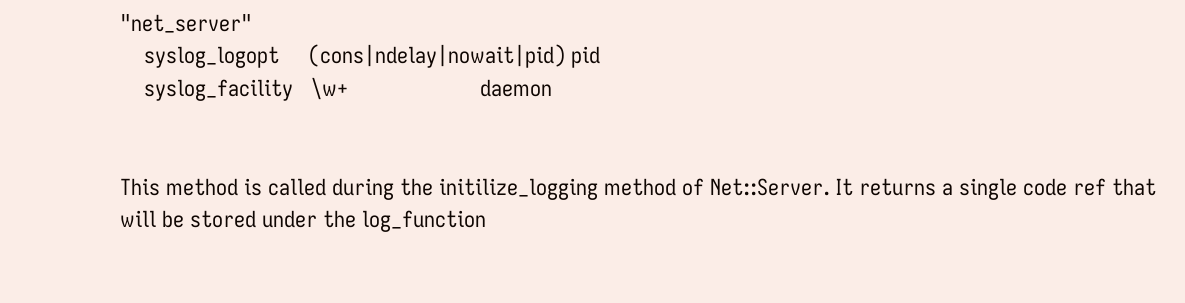"net_server"
    syslog_logopt     (cons|ndelay|nowait|pid) pid
    syslog_facility   \w+                      daemon


This method is called during the initilize_logging method of Net::Server. It returns a single code ref that will be stored under the log_function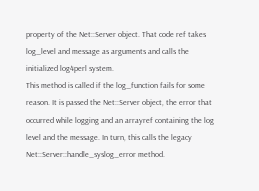property of the Net::Server object. That code ref takes log_level and message as arguments and calls the initialized log4perl system.
This method is called if the log_function fails for some reason. It is passed the Net::Server object, the error that occurred while logging and an arrayref containing the log level and the message. In turn, this calls the legacy Net::Server::handle_syslog_error method.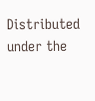Distributed under the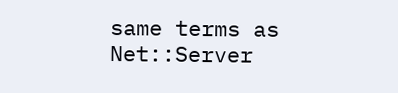same terms as Net::Server